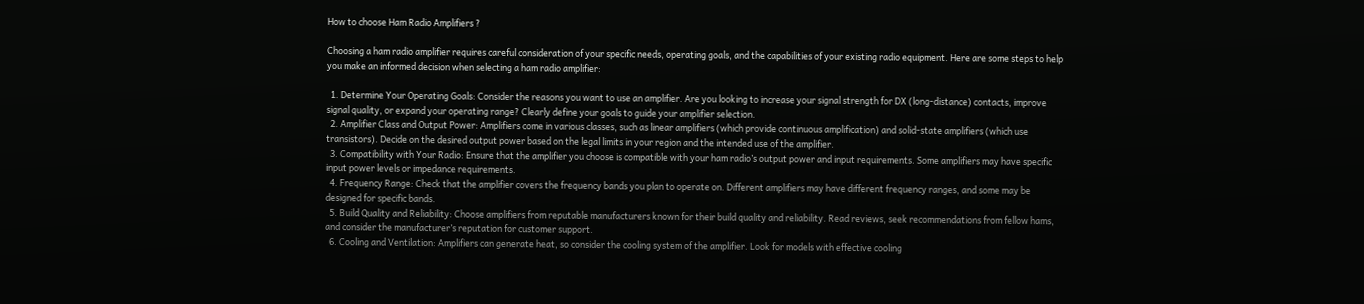How to choose Ham Radio Amplifiers ?

Choosing a ham radio amplifier requires careful consideration of your specific needs, operating goals, and the capabilities of your existing radio equipment. Here are some steps to help you make an informed decision when selecting a ham radio amplifier:

  1. Determine Your Operating Goals: Consider the reasons you want to use an amplifier. Are you looking to increase your signal strength for DX (long-distance) contacts, improve signal quality, or expand your operating range? Clearly define your goals to guide your amplifier selection.
  2. Amplifier Class and Output Power: Amplifiers come in various classes, such as linear amplifiers (which provide continuous amplification) and solid-state amplifiers (which use transistors). Decide on the desired output power based on the legal limits in your region and the intended use of the amplifier.
  3. Compatibility with Your Radio: Ensure that the amplifier you choose is compatible with your ham radio’s output power and input requirements. Some amplifiers may have specific input power levels or impedance requirements.
  4. Frequency Range: Check that the amplifier covers the frequency bands you plan to operate on. Different amplifiers may have different frequency ranges, and some may be designed for specific bands.
  5. Build Quality and Reliability: Choose amplifiers from reputable manufacturers known for their build quality and reliability. Read reviews, seek recommendations from fellow hams, and consider the manufacturer’s reputation for customer support.
  6. Cooling and Ventilation: Amplifiers can generate heat, so consider the cooling system of the amplifier. Look for models with effective cooling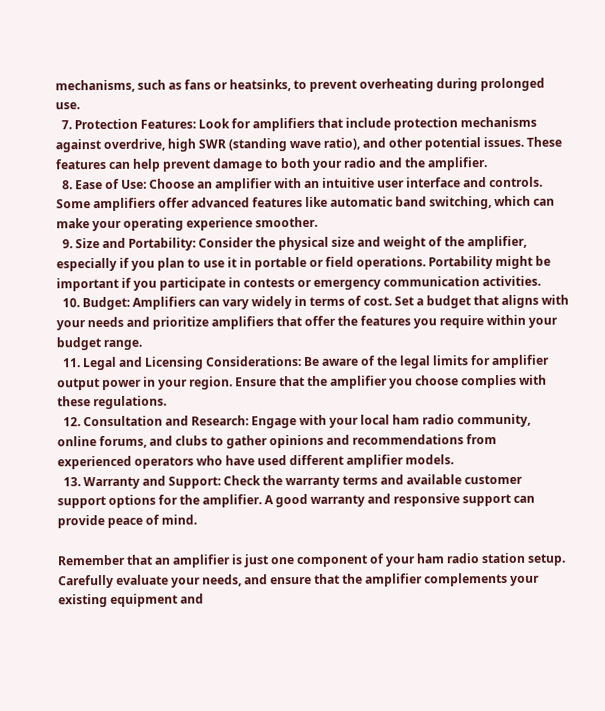mechanisms, such as fans or heatsinks, to prevent overheating during prolonged use.
  7. Protection Features: Look for amplifiers that include protection mechanisms against overdrive, high SWR (standing wave ratio), and other potential issues. These features can help prevent damage to both your radio and the amplifier.
  8. Ease of Use: Choose an amplifier with an intuitive user interface and controls. Some amplifiers offer advanced features like automatic band switching, which can make your operating experience smoother.
  9. Size and Portability: Consider the physical size and weight of the amplifier, especially if you plan to use it in portable or field operations. Portability might be important if you participate in contests or emergency communication activities.
  10. Budget: Amplifiers can vary widely in terms of cost. Set a budget that aligns with your needs and prioritize amplifiers that offer the features you require within your budget range.
  11. Legal and Licensing Considerations: Be aware of the legal limits for amplifier output power in your region. Ensure that the amplifier you choose complies with these regulations.
  12. Consultation and Research: Engage with your local ham radio community, online forums, and clubs to gather opinions and recommendations from experienced operators who have used different amplifier models.
  13. Warranty and Support: Check the warranty terms and available customer support options for the amplifier. A good warranty and responsive support can provide peace of mind.

Remember that an amplifier is just one component of your ham radio station setup. Carefully evaluate your needs, and ensure that the amplifier complements your existing equipment and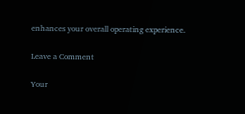enhances your overall operating experience.

Leave a Comment

Your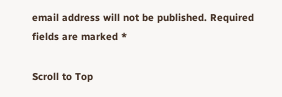email address will not be published. Required fields are marked *

Scroll to Top